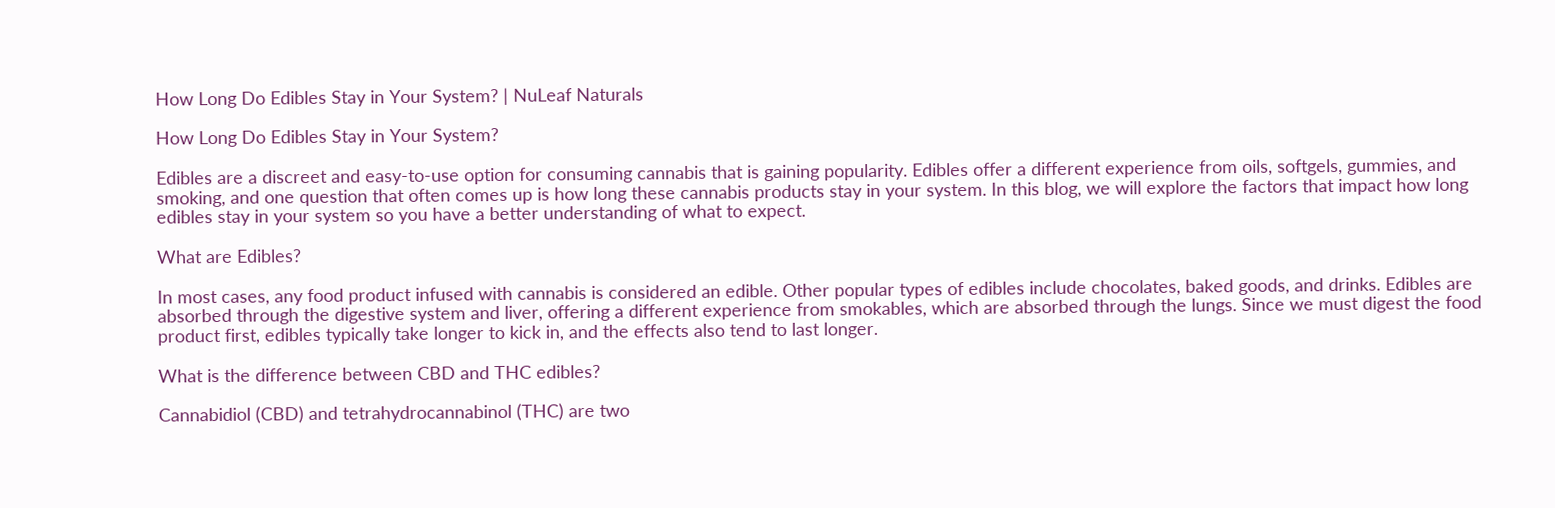How Long Do Edibles Stay in Your System? | NuLeaf Naturals

How Long Do Edibles Stay in Your System?

Edibles are a discreet and easy-to-use option for consuming cannabis that is gaining popularity. Edibles offer a different experience from oils, softgels, gummies, and smoking, and one question that often comes up is how long these cannabis products stay in your system. In this blog, we will explore the factors that impact how long edibles stay in your system so you have a better understanding of what to expect.

What are Edibles?

In most cases, any food product infused with cannabis is considered an edible. Other popular types of edibles include chocolates, baked goods, and drinks. Edibles are absorbed through the digestive system and liver, offering a different experience from smokables, which are absorbed through the lungs. Since we must digest the food product first, edibles typically take longer to kick in, and the effects also tend to last longer.

What is the difference between CBD and THC edibles?

Cannabidiol (CBD) and tetrahydrocannabinol (THC) are two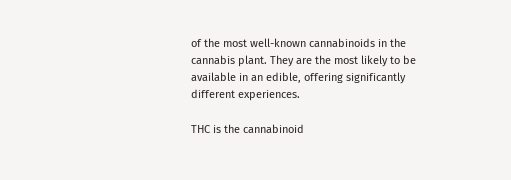of the most well-known cannabinoids in the cannabis plant. They are the most likely to be available in an edible, offering significantly different experiences.

THC is the cannabinoid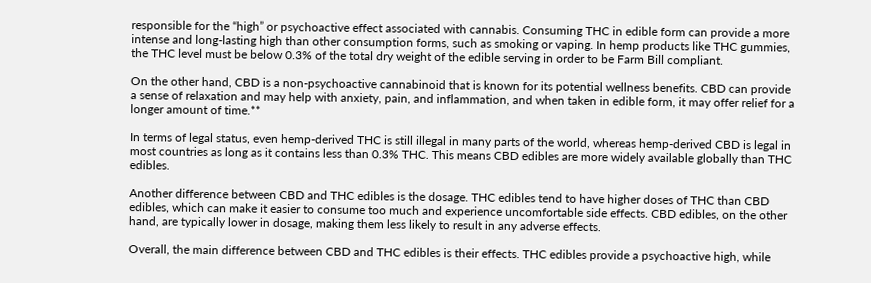responsible for the “high” or psychoactive effect associated with cannabis. Consuming THC in edible form can provide a more intense and long-lasting high than other consumption forms, such as smoking or vaping. In hemp products like THC gummies, the THC level must be below 0.3% of the total dry weight of the edible serving in order to be Farm Bill compliant.

On the other hand, CBD is a non-psychoactive cannabinoid that is known for its potential wellness benefits. CBD can provide a sense of relaxation and may help with anxiety, pain, and inflammation, and when taken in edible form, it may offer relief for a longer amount of time.**

In terms of legal status, even hemp-derived THC is still illegal in many parts of the world, whereas hemp-derived CBD is legal in most countries as long as it contains less than 0.3% THC. This means CBD edibles are more widely available globally than THC edibles.

Another difference between CBD and THC edibles is the dosage. THC edibles tend to have higher doses of THC than CBD edibles, which can make it easier to consume too much and experience uncomfortable side effects. CBD edibles, on the other hand, are typically lower in dosage, making them less likely to result in any adverse effects.

Overall, the main difference between CBD and THC edibles is their effects. THC edibles provide a psychoactive high, while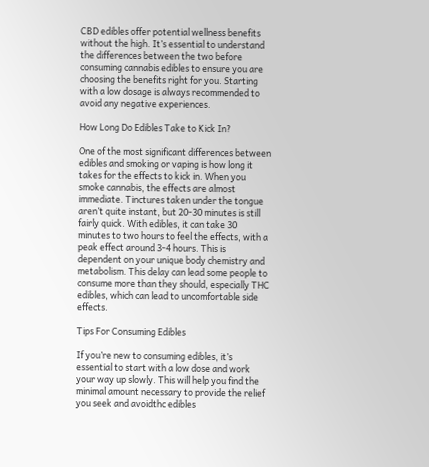CBD edibles offer potential wellness benefits without the high. It’s essential to understand the differences between the two before consuming cannabis edibles to ensure you are choosing the benefits right for you. Starting with a low dosage is always recommended to avoid any negative experiences.

How Long Do Edibles Take to Kick In?

One of the most significant differences between edibles and smoking or vaping is how long it takes for the effects to kick in. When you smoke cannabis, the effects are almost immediate. Tinctures taken under the tongue aren’t quite instant, but 20-30 minutes is still fairly quick. With edibles, it can take 30 minutes to two hours to feel the effects, with a peak effect around 3-4 hours. This is dependent on your unique body chemistry and metabolism. This delay can lead some people to consume more than they should, especially THC edibles, which can lead to uncomfortable side effects.

Tips For Consuming Edibles

If you’re new to consuming edibles, it’s essential to start with a low dose and work your way up slowly. This will help you find the minimal amount necessary to provide the relief you seek and avoidthc edibles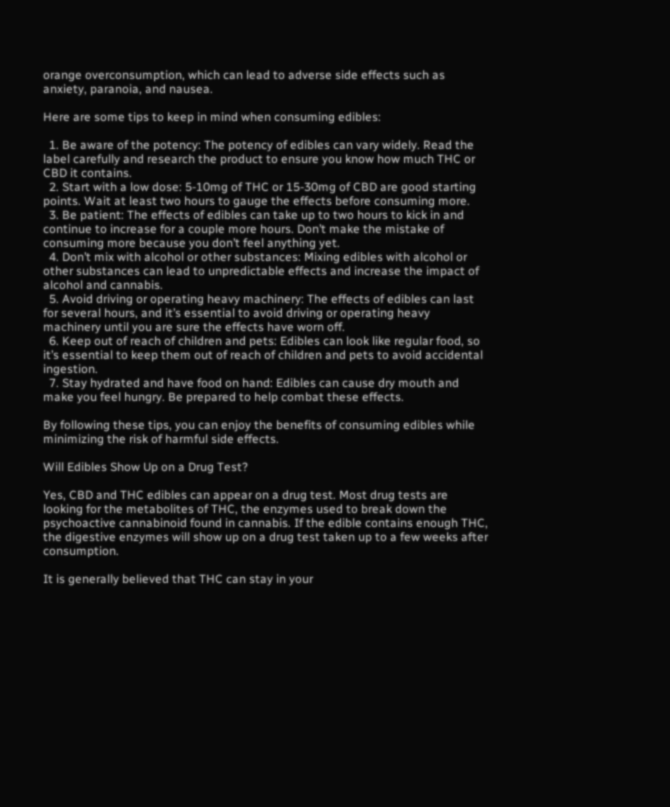orange overconsumption, which can lead to adverse side effects such as anxiety, paranoia, and nausea.

Here are some tips to keep in mind when consuming edibles:

  1. Be aware of the potency: The potency of edibles can vary widely. Read the label carefully and research the product to ensure you know how much THC or CBD it contains.
  2. Start with a low dose: 5-10mg of THC or 15-30mg of CBD are good starting points. Wait at least two hours to gauge the effects before consuming more.
  3. Be patient: The effects of edibles can take up to two hours to kick in and continue to increase for a couple more hours. Don’t make the mistake of consuming more because you don’t feel anything yet.
  4. Don’t mix with alcohol or other substances: Mixing edibles with alcohol or other substances can lead to unpredictable effects and increase the impact of alcohol and cannabis.
  5. Avoid driving or operating heavy machinery: The effects of edibles can last for several hours, and it’s essential to avoid driving or operating heavy machinery until you are sure the effects have worn off.
  6. Keep out of reach of children and pets: Edibles can look like regular food, so it’s essential to keep them out of reach of children and pets to avoid accidental ingestion.
  7. Stay hydrated and have food on hand: Edibles can cause dry mouth and make you feel hungry. Be prepared to help combat these effects.

By following these tips, you can enjoy the benefits of consuming edibles while minimizing the risk of harmful side effects.

Will Edibles Show Up on a Drug Test?

Yes, CBD and THC edibles can appear on a drug test. Most drug tests are looking for the metabolites of THC, the enzymes used to break down the psychoactive cannabinoid found in cannabis. If the edible contains enough THC, the digestive enzymes will show up on a drug test taken up to a few weeks after consumption.

It is generally believed that THC can stay in your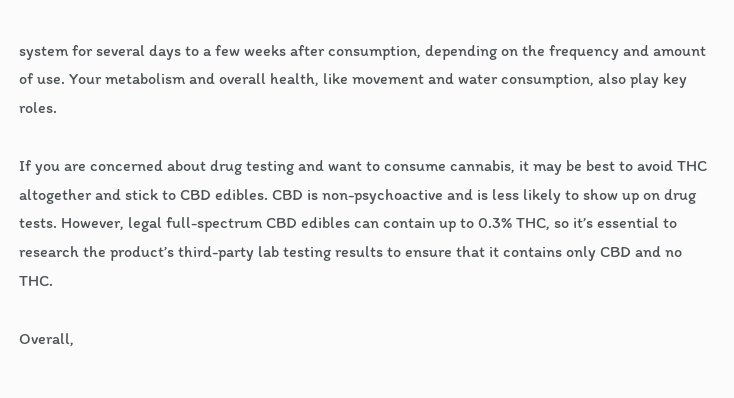system for several days to a few weeks after consumption, depending on the frequency and amount of use. Your metabolism and overall health, like movement and water consumption, also play key roles.

If you are concerned about drug testing and want to consume cannabis, it may be best to avoid THC altogether and stick to CBD edibles. CBD is non-psychoactive and is less likely to show up on drug tests. However, legal full-spectrum CBD edibles can contain up to 0.3% THC, so it’s essential to research the product’s third-party lab testing results to ensure that it contains only CBD and no THC.

Overall,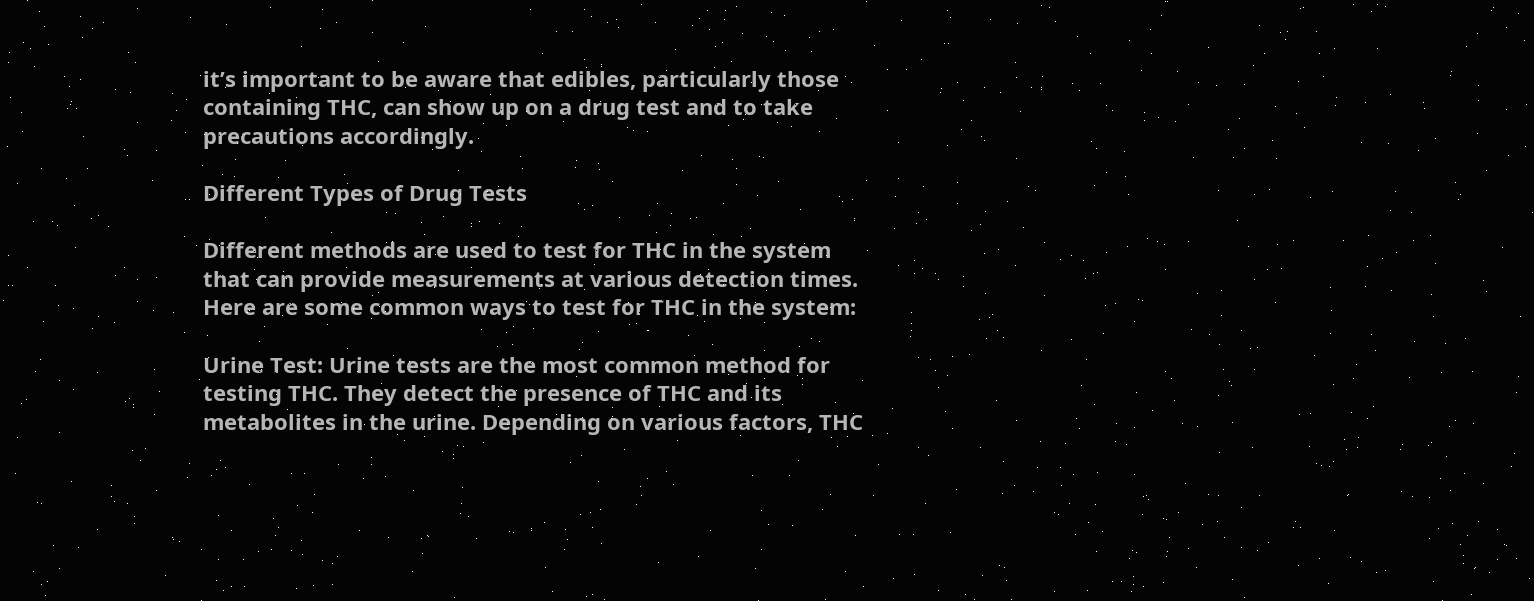it’s important to be aware that edibles, particularly those containing THC, can show up on a drug test and to take precautions accordingly.

Different Types of Drug Tests

Different methods are used to test for THC in the system that can provide measurements at various detection times. Here are some common ways to test for THC in the system:

Urine Test: Urine tests are the most common method for testing THC. They detect the presence of THC and its metabolites in the urine. Depending on various factors, THC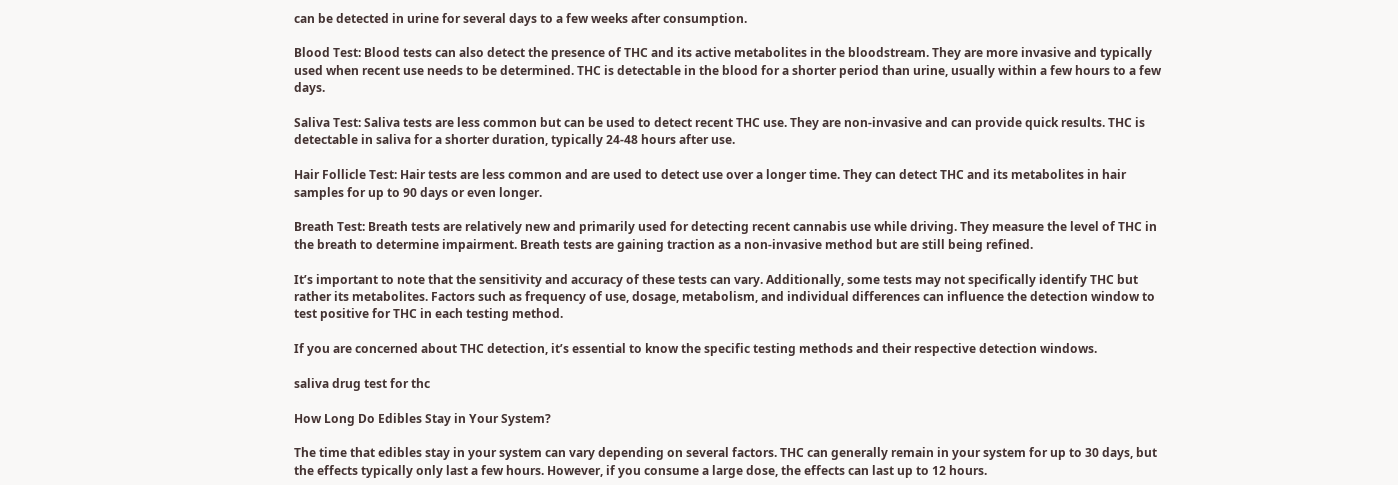can be detected in urine for several days to a few weeks after consumption.

Blood Test: Blood tests can also detect the presence of THC and its active metabolites in the bloodstream. They are more invasive and typically used when recent use needs to be determined. THC is detectable in the blood for a shorter period than urine, usually within a few hours to a few days.

Saliva Test: Saliva tests are less common but can be used to detect recent THC use. They are non-invasive and can provide quick results. THC is detectable in saliva for a shorter duration, typically 24-48 hours after use.

Hair Follicle Test: Hair tests are less common and are used to detect use over a longer time. They can detect THC and its metabolites in hair samples for up to 90 days or even longer.

Breath Test: Breath tests are relatively new and primarily used for detecting recent cannabis use while driving. They measure the level of THC in the breath to determine impairment. Breath tests are gaining traction as a non-invasive method but are still being refined.

It’s important to note that the sensitivity and accuracy of these tests can vary. Additionally, some tests may not specifically identify THC but rather its metabolites. Factors such as frequency of use, dosage, metabolism, and individual differences can influence the detection window to test positive for THC in each testing method.

If you are concerned about THC detection, it’s essential to know the specific testing methods and their respective detection windows.

saliva drug test for thc

How Long Do Edibles Stay in Your System?

The time that edibles stay in your system can vary depending on several factors. THC can generally remain in your system for up to 30 days, but the effects typically only last a few hours. However, if you consume a large dose, the effects can last up to 12 hours.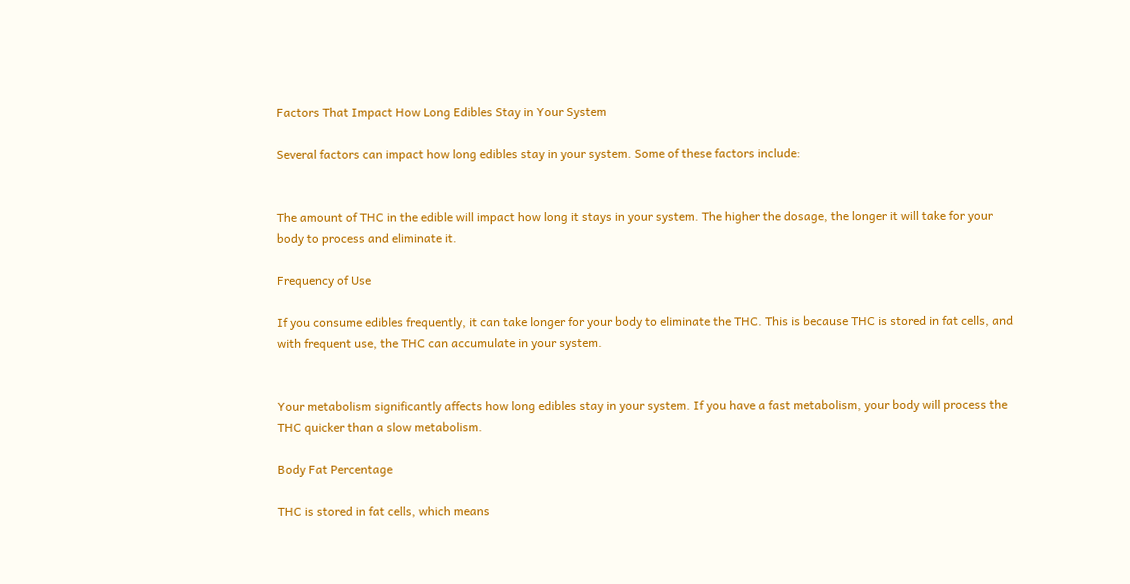Factors That Impact How Long Edibles Stay in Your System

Several factors can impact how long edibles stay in your system. Some of these factors include:


The amount of THC in the edible will impact how long it stays in your system. The higher the dosage, the longer it will take for your body to process and eliminate it.

Frequency of Use

If you consume edibles frequently, it can take longer for your body to eliminate the THC. This is because THC is stored in fat cells, and with frequent use, the THC can accumulate in your system.


Your metabolism significantly affects how long edibles stay in your system. If you have a fast metabolism, your body will process the THC quicker than a slow metabolism.

Body Fat Percentage

THC is stored in fat cells, which means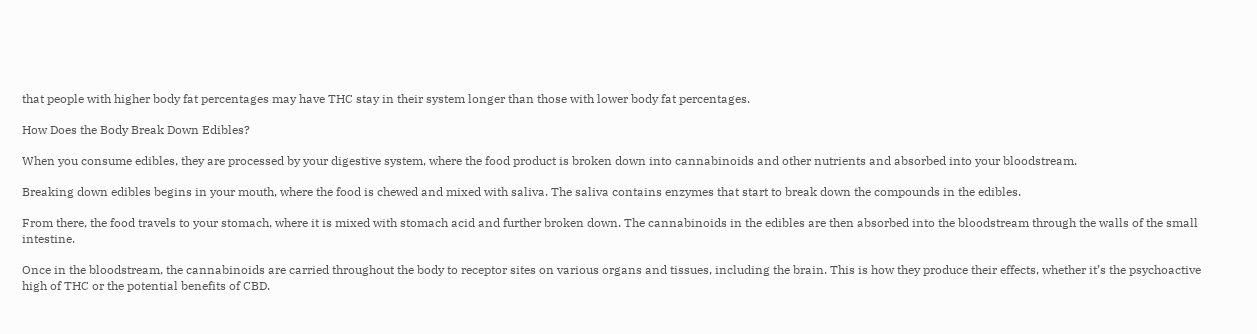that people with higher body fat percentages may have THC stay in their system longer than those with lower body fat percentages.

How Does the Body Break Down Edibles?

When you consume edibles, they are processed by your digestive system, where the food product is broken down into cannabinoids and other nutrients and absorbed into your bloodstream.

Breaking down edibles begins in your mouth, where the food is chewed and mixed with saliva. The saliva contains enzymes that start to break down the compounds in the edibles.

From there, the food travels to your stomach, where it is mixed with stomach acid and further broken down. The cannabinoids in the edibles are then absorbed into the bloodstream through the walls of the small intestine.

Once in the bloodstream, the cannabinoids are carried throughout the body to receptor sites on various organs and tissues, including the brain. This is how they produce their effects, whether it’s the psychoactive high of THC or the potential benefits of CBD.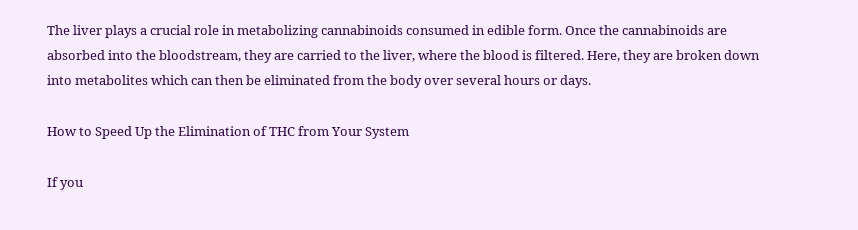The liver plays a crucial role in metabolizing cannabinoids consumed in edible form. Once the cannabinoids are absorbed into the bloodstream, they are carried to the liver, where the blood is filtered. Here, they are broken down into metabolites which can then be eliminated from the body over several hours or days.

How to Speed Up the Elimination of THC from Your System

If you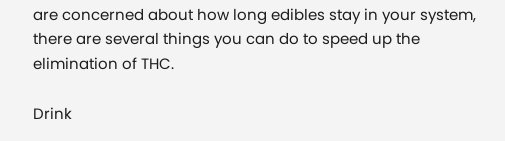are concerned about how long edibles stay in your system, there are several things you can do to speed up the elimination of THC.

Drink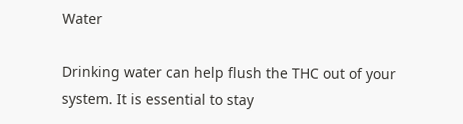Water

Drinking water can help flush the THC out of your system. It is essential to stay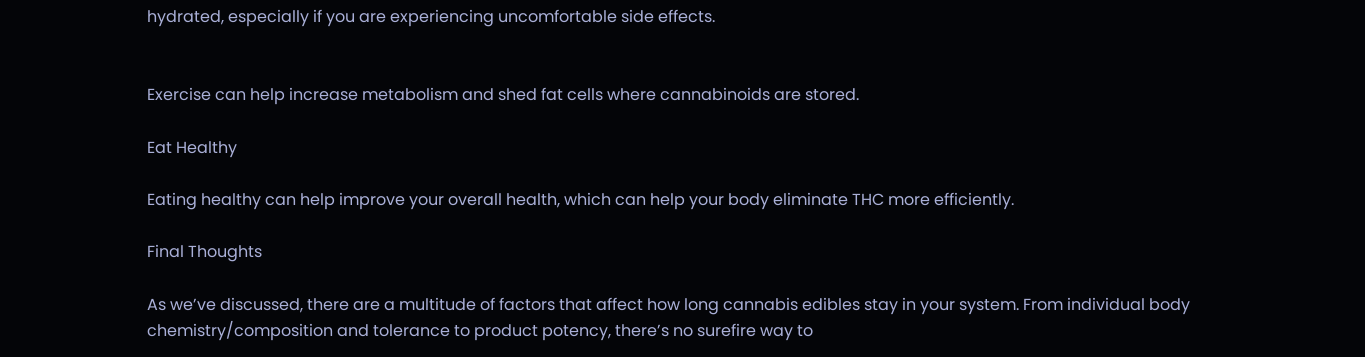hydrated, especially if you are experiencing uncomfortable side effects.


Exercise can help increase metabolism and shed fat cells where cannabinoids are stored.

Eat Healthy

Eating healthy can help improve your overall health, which can help your body eliminate THC more efficiently.

Final Thoughts

As we’ve discussed, there are a multitude of factors that affect how long cannabis edibles stay in your system. From individual body chemistry/composition and tolerance to product potency, there’s no surefire way to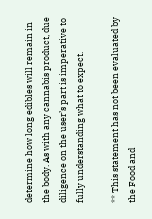determine how long edibles will remain in the body. As with any cannabis product, due diligence on the user’s part is imperative to fully understanding what to expect.

** This statement has not been evaluated by the Food and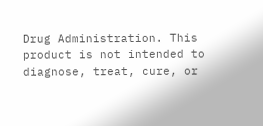Drug Administration. This product is not intended to diagnose, treat, cure, or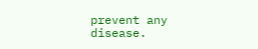prevent any disease.